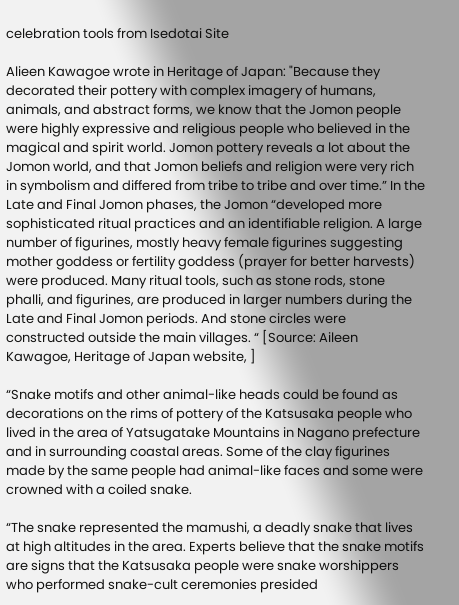celebration tools from Isedotai Site

Alieen Kawagoe wrote in Heritage of Japan: "Because they decorated their pottery with complex imagery of humans, animals, and abstract forms, we know that the Jomon people were highly expressive and religious people who believed in the magical and spirit world. Jomon pottery reveals a lot about the Jomon world, and that Jomon beliefs and religion were very rich in symbolism and differed from tribe to tribe and over time.” In the Late and Final Jomon phases, the Jomon “developed more sophisticated ritual practices and an identifiable religion. A large number of figurines, mostly heavy female figurines suggesting mother goddess or fertility goddess (prayer for better harvests) were produced. Many ritual tools, such as stone rods, stone phalli, and figurines, are produced in larger numbers during the Late and Final Jomon periods. And stone circles were constructed outside the main villages. “ [Source: Aileen Kawagoe, Heritage of Japan website, ]

“Snake motifs and other animal-like heads could be found as decorations on the rims of pottery of the Katsusaka people who lived in the area of Yatsugatake Mountains in Nagano prefecture and in surrounding coastal areas. Some of the clay figurines made by the same people had animal-like faces and some were crowned with a coiled snake.

“The snake represented the mamushi, a deadly snake that lives at high altitudes in the area. Experts believe that the snake motifs are signs that the Katsusaka people were snake worshippers who performed snake-cult ceremonies presided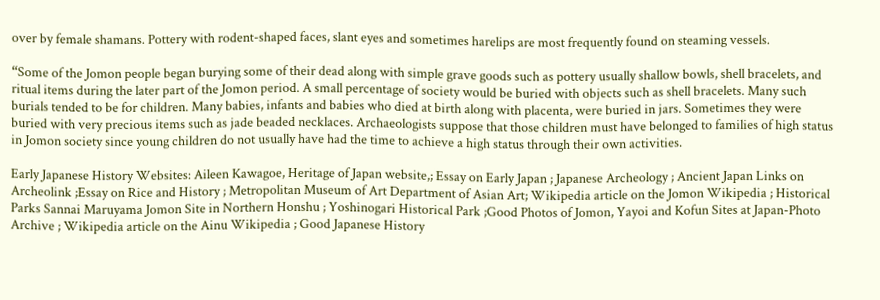over by female shamans. Pottery with rodent-shaped faces, slant eyes and sometimes harelips are most frequently found on steaming vessels.

“Some of the Jomon people began burying some of their dead along with simple grave goods such as pottery usually shallow bowls, shell bracelets, and ritual items during the later part of the Jomon period. A small percentage of society would be buried with objects such as shell bracelets. Many such burials tended to be for children. Many babies, infants and babies who died at birth along with placenta, were buried in jars. Sometimes they were buried with very precious items such as jade beaded necklaces. Archaeologists suppose that those children must have belonged to families of high status in Jomon society since young children do not usually have had the time to achieve a high status through their own activities.

Early Japanese History Websites: Aileen Kawagoe, Heritage of Japan website,; Essay on Early Japan ; Japanese Archeology ; Ancient Japan Links on Archeolink ;Essay on Rice and History ; Metropolitan Museum of Art Department of Asian Art; Wikipedia article on the Jomon Wikipedia ; Historical Parks Sannai Maruyama Jomon Site in Northern Honshu ; Yoshinogari Historical Park ;Good Photos of Jomon, Yayoi and Kofun Sites at Japan-Photo Archive ; Wikipedia article on the Ainu Wikipedia ; Good Japanese History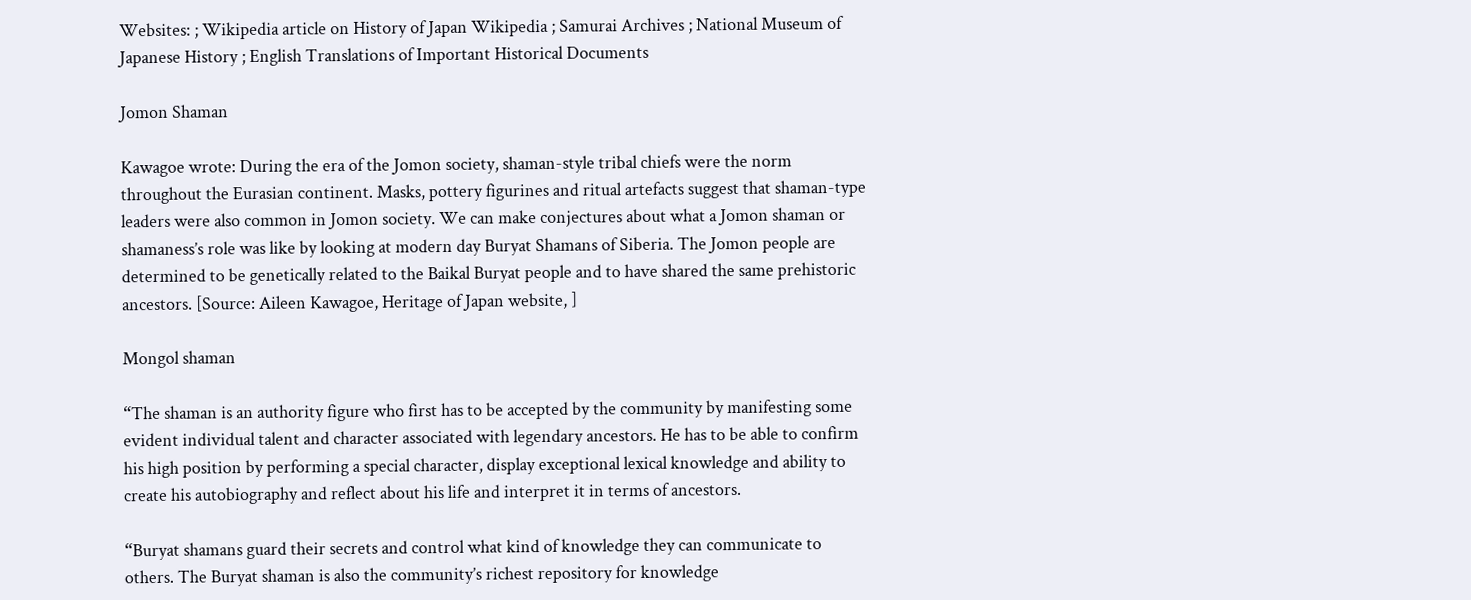Websites: ; Wikipedia article on History of Japan Wikipedia ; Samurai Archives ; National Museum of Japanese History ; English Translations of Important Historical Documents

Jomon Shaman

Kawagoe wrote: During the era of the Jomon society, shaman-style tribal chiefs were the norm throughout the Eurasian continent. Masks, pottery figurines and ritual artefacts suggest that shaman-type leaders were also common in Jomon society. We can make conjectures about what a Jomon shaman or shamaness’s role was like by looking at modern day Buryat Shamans of Siberia. The Jomon people are determined to be genetically related to the Baikal Buryat people and to have shared the same prehistoric ancestors. [Source: Aileen Kawagoe, Heritage of Japan website, ]

Mongol shaman

“The shaman is an authority figure who first has to be accepted by the community by manifesting some evident individual talent and character associated with legendary ancestors. He has to be able to confirm his high position by performing a special character, display exceptional lexical knowledge and ability to create his autobiography and reflect about his life and interpret it in terms of ancestors.

“Buryat shamans guard their secrets and control what kind of knowledge they can communicate to others. The Buryat shaman is also the community’s richest repository for knowledge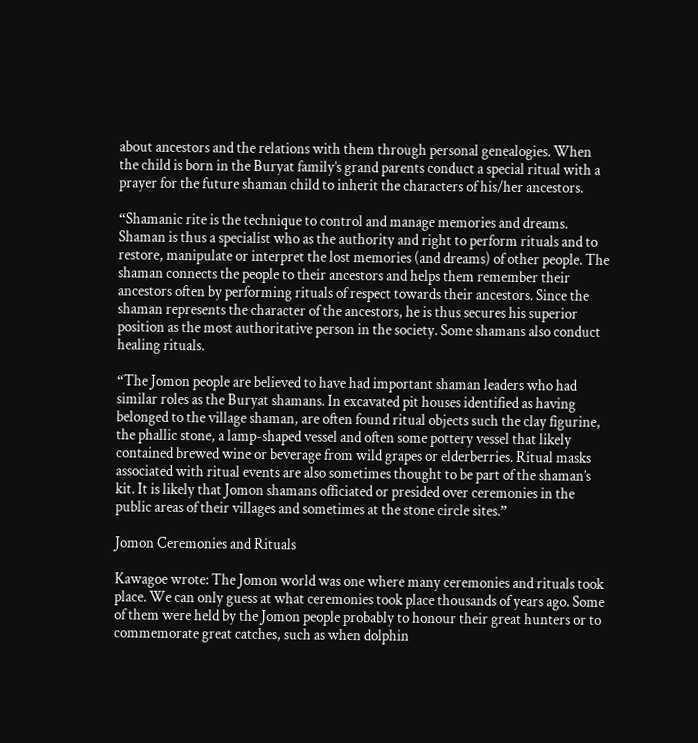about ancestors and the relations with them through personal genealogies. When the child is born in the Buryat family’s grand parents conduct a special ritual with a prayer for the future shaman child to inherit the characters of his/her ancestors.

“Shamanic rite is the technique to control and manage memories and dreams. Shaman is thus a specialist who as the authority and right to perform rituals and to restore, manipulate or interpret the lost memories (and dreams) of other people. The shaman connects the people to their ancestors and helps them remember their ancestors often by performing rituals of respect towards their ancestors. Since the shaman represents the character of the ancestors, he is thus secures his superior position as the most authoritative person in the society. Some shamans also conduct healing rituals.

“The Jomon people are believed to have had important shaman leaders who had similar roles as the Buryat shamans. In excavated pit houses identified as having belonged to the village shaman, are often found ritual objects such the clay figurine, the phallic stone, a lamp-shaped vessel and often some pottery vessel that likely contained brewed wine or beverage from wild grapes or elderberries. Ritual masks associated with ritual events are also sometimes thought to be part of the shaman’s kit. It is likely that Jomon shamans officiated or presided over ceremonies in the public areas of their villages and sometimes at the stone circle sites.”

Jomon Ceremonies and Rituals

Kawagoe wrote: The Jomon world was one where many ceremonies and rituals took place. We can only guess at what ceremonies took place thousands of years ago. Some of them were held by the Jomon people probably to honour their great hunters or to commemorate great catches, such as when dolphin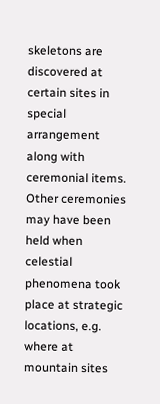skeletons are discovered at certain sites in special arrangement along with ceremonial items. Other ceremonies may have been held when celestial phenomena took place at strategic locations, e.g. where at mountain sites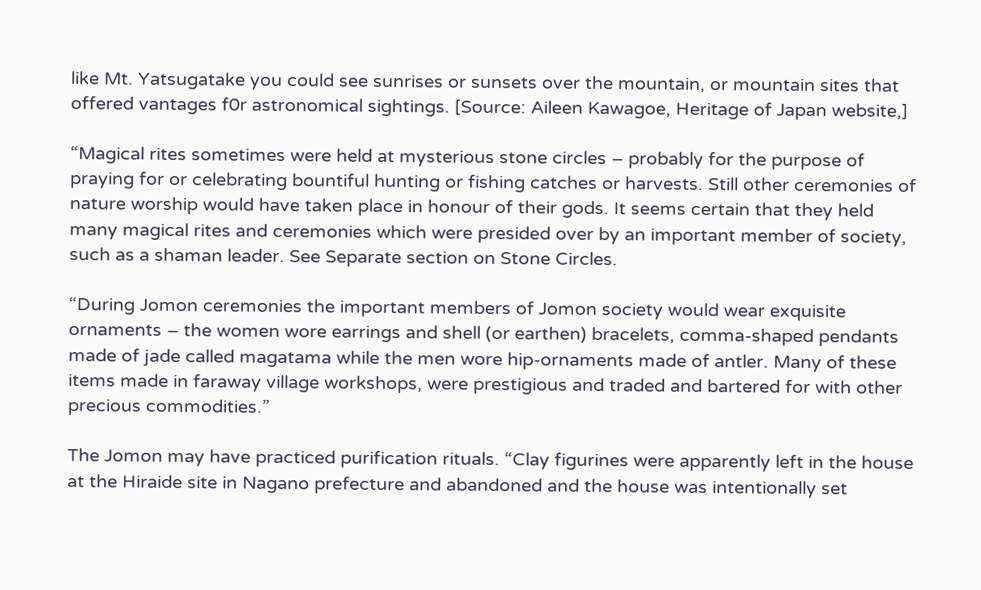like Mt. Yatsugatake you could see sunrises or sunsets over the mountain, or mountain sites that offered vantages f0r astronomical sightings. [Source: Aileen Kawagoe, Heritage of Japan website,]

“Magical rites sometimes were held at mysterious stone circles – probably for the purpose of praying for or celebrating bountiful hunting or fishing catches or harvests. Still other ceremonies of nature worship would have taken place in honour of their gods. It seems certain that they held many magical rites and ceremonies which were presided over by an important member of society, such as a shaman leader. See Separate section on Stone Circles.

“During Jomon ceremonies the important members of Jomon society would wear exquisite ornaments – the women wore earrings and shell (or earthen) bracelets, comma-shaped pendants made of jade called magatama while the men wore hip-ornaments made of antler. Many of these items made in faraway village workshops, were prestigious and traded and bartered for with other precious commodities.”

The Jomon may have practiced purification rituals. “Clay figurines were apparently left in the house at the Hiraide site in Nagano prefecture and abandoned and the house was intentionally set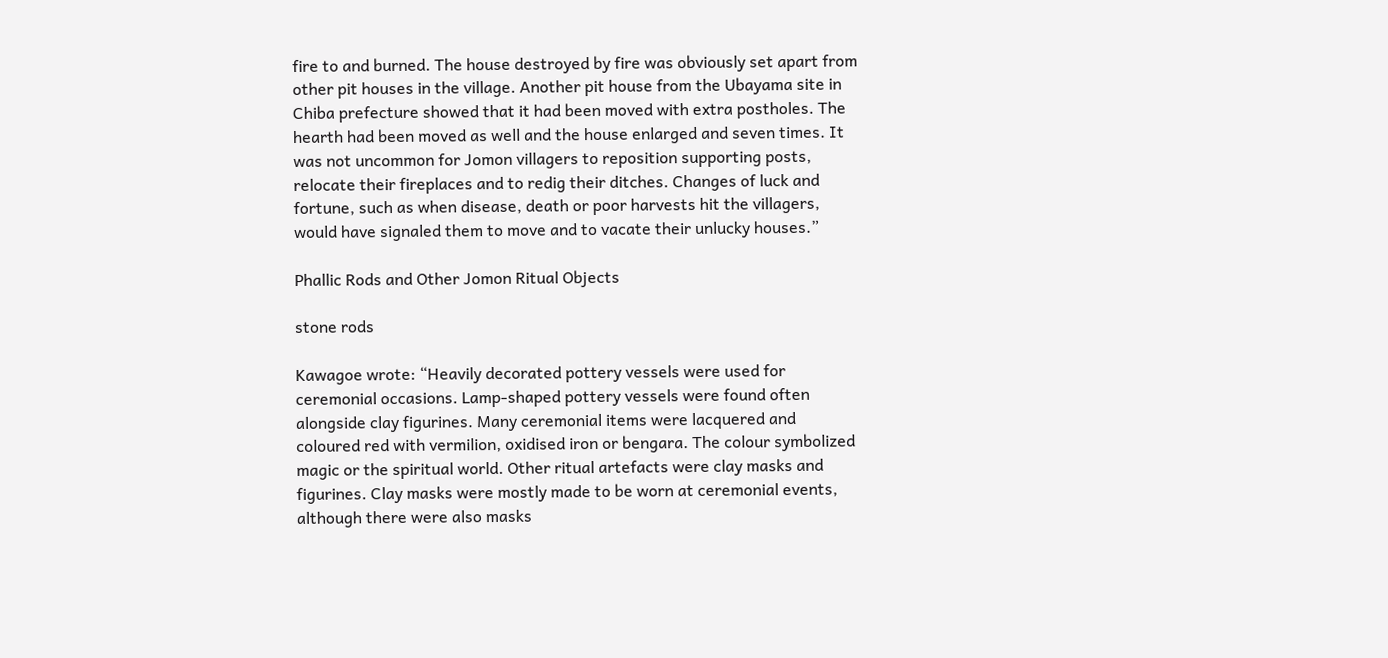fire to and burned. The house destroyed by fire was obviously set apart from other pit houses in the village. Another pit house from the Ubayama site in Chiba prefecture showed that it had been moved with extra postholes. The hearth had been moved as well and the house enlarged and seven times. It was not uncommon for Jomon villagers to reposition supporting posts, relocate their fireplaces and to redig their ditches. Changes of luck and fortune, such as when disease, death or poor harvests hit the villagers, would have signaled them to move and to vacate their unlucky houses.”

Phallic Rods and Other Jomon Ritual Objects

stone rods

Kawagoe wrote: “Heavily decorated pottery vessels were used for ceremonial occasions. Lamp-shaped pottery vessels were found often alongside clay figurines. Many ceremonial items were lacquered and coloured red with vermilion, oxidised iron or bengara. The colour symbolized magic or the spiritual world. Other ritual artefacts were clay masks and figurines. Clay masks were mostly made to be worn at ceremonial events, although there were also masks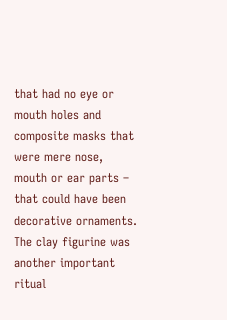that had no eye or mouth holes and composite masks that were mere nose, mouth or ear parts – that could have been decorative ornaments. The clay figurine was another important ritual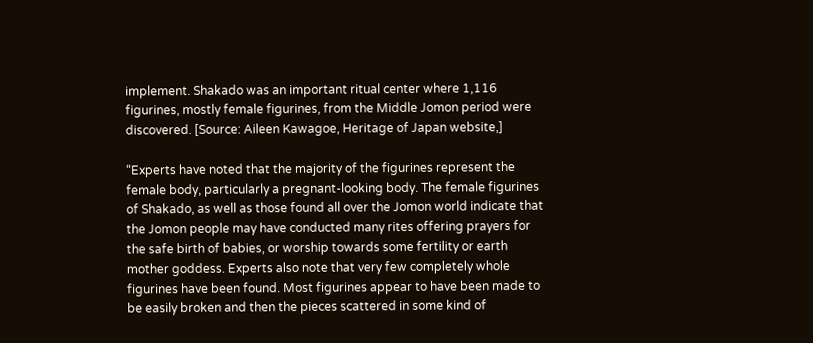implement. Shakado was an important ritual center where 1,116 figurines, mostly female figurines, from the Middle Jomon period were discovered. [Source: Aileen Kawagoe, Heritage of Japan website,]

“Experts have noted that the majority of the figurines represent the female body, particularly a pregnant-looking body. The female figurines of Shakado, as well as those found all over the Jomon world indicate that the Jomon people may have conducted many rites offering prayers for the safe birth of babies, or worship towards some fertility or earth mother goddess. Experts also note that very few completely whole figurines have been found. Most figurines appear to have been made to be easily broken and then the pieces scattered in some kind of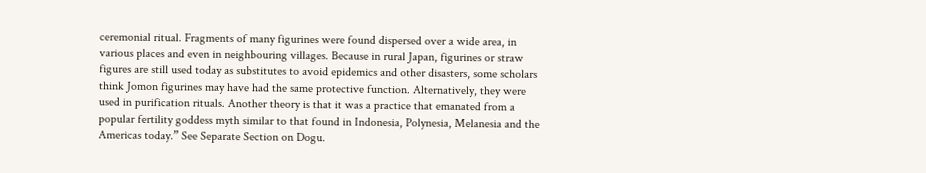ceremonial ritual. Fragments of many figurines were found dispersed over a wide area, in various places and even in neighbouring villages. Because in rural Japan, figurines or straw figures are still used today as substitutes to avoid epidemics and other disasters, some scholars think Jomon figurines may have had the same protective function. Alternatively, they were used in purification rituals. Another theory is that it was a practice that emanated from a popular fertility goddess myth similar to that found in Indonesia, Polynesia, Melanesia and the Americas today.” See Separate Section on Dogu.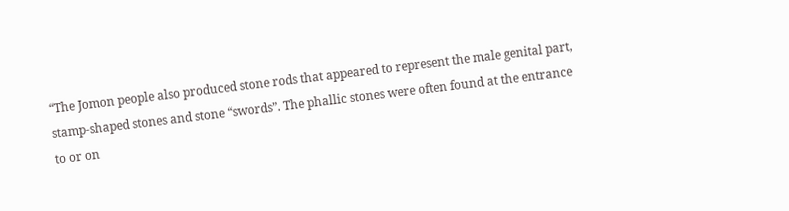“The Jomon people also produced stone rods that appeared to represent the male genital part, stamp-shaped stones and stone “swords”. The phallic stones were often found at the entrance to or on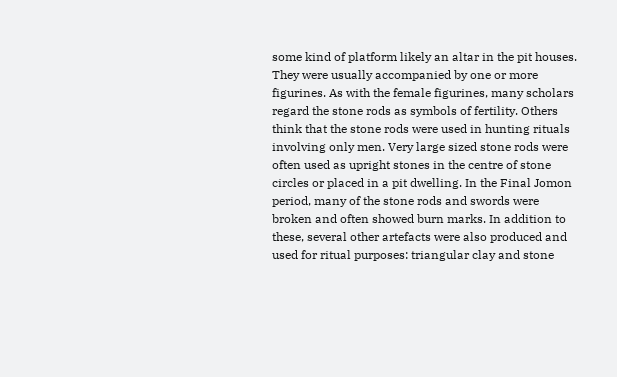some kind of platform likely an altar in the pit houses. They were usually accompanied by one or more figurines. As with the female figurines, many scholars regard the stone rods as symbols of fertility. Others think that the stone rods were used in hunting rituals involving only men. Very large sized stone rods were often used as upright stones in the centre of stone circles or placed in a pit dwelling. In the Final Jomon period, many of the stone rods and swords were broken and often showed burn marks. In addition to these, several other artefacts were also produced and used for ritual purposes: triangular clay and stone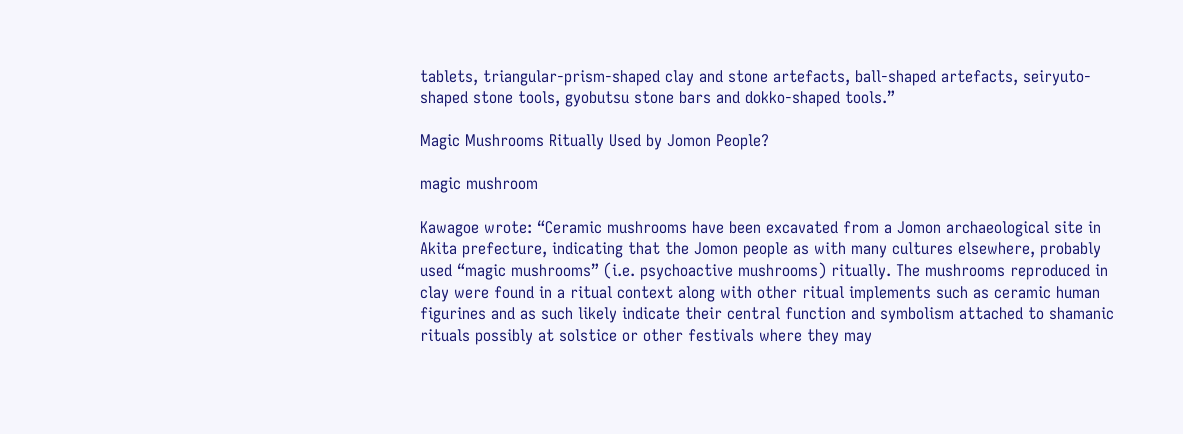tablets, triangular-prism-shaped clay and stone artefacts, ball-shaped artefacts, seiryuto-shaped stone tools, gyobutsu stone bars and dokko-shaped tools.”

Magic Mushrooms Ritually Used by Jomon People?

magic mushroom

Kawagoe wrote: “Ceramic mushrooms have been excavated from a Jomon archaeological site in Akita prefecture, indicating that the Jomon people as with many cultures elsewhere, probably used “magic mushrooms” (i.e. psychoactive mushrooms) ritually. The mushrooms reproduced in clay were found in a ritual context along with other ritual implements such as ceramic human figurines and as such likely indicate their central function and symbolism attached to shamanic rituals possibly at solstice or other festivals where they may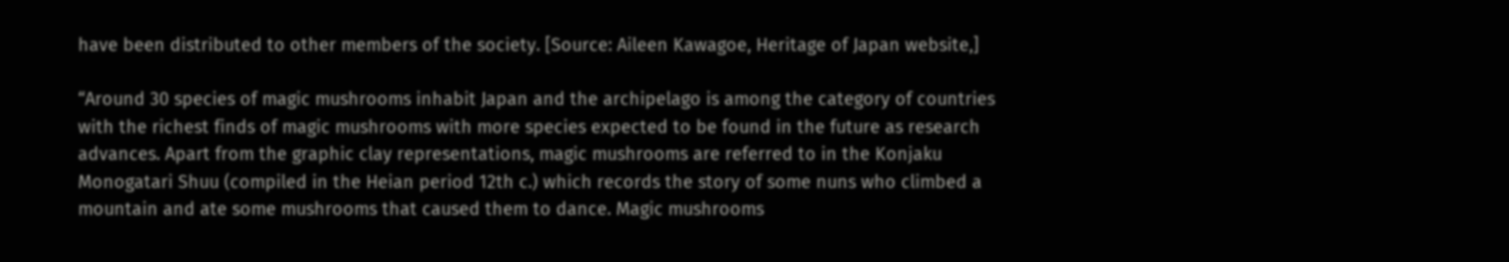have been distributed to other members of the society. [Source: Aileen Kawagoe, Heritage of Japan website,]

“Around 30 species of magic mushrooms inhabit Japan and the archipelago is among the category of countries with the richest finds of magic mushrooms with more species expected to be found in the future as research advances. Apart from the graphic clay representations, magic mushrooms are referred to in the Konjaku Monogatari Shuu (compiled in the Heian period 12th c.) which records the story of some nuns who climbed a mountain and ate some mushrooms that caused them to dance. Magic mushrooms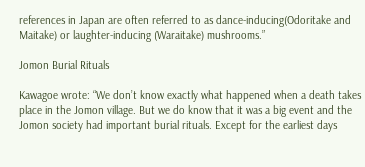references in Japan are often referred to as dance-inducing(Odoritake and Maitake) or laughter-inducing (Waraitake) mushrooms.”

Jomon Burial Rituals

Kawagoe wrote: “We don’t know exactly what happened when a death takes place in the Jomon village. But we do know that it was a big event and the Jomon society had important burial rituals. Except for the earliest days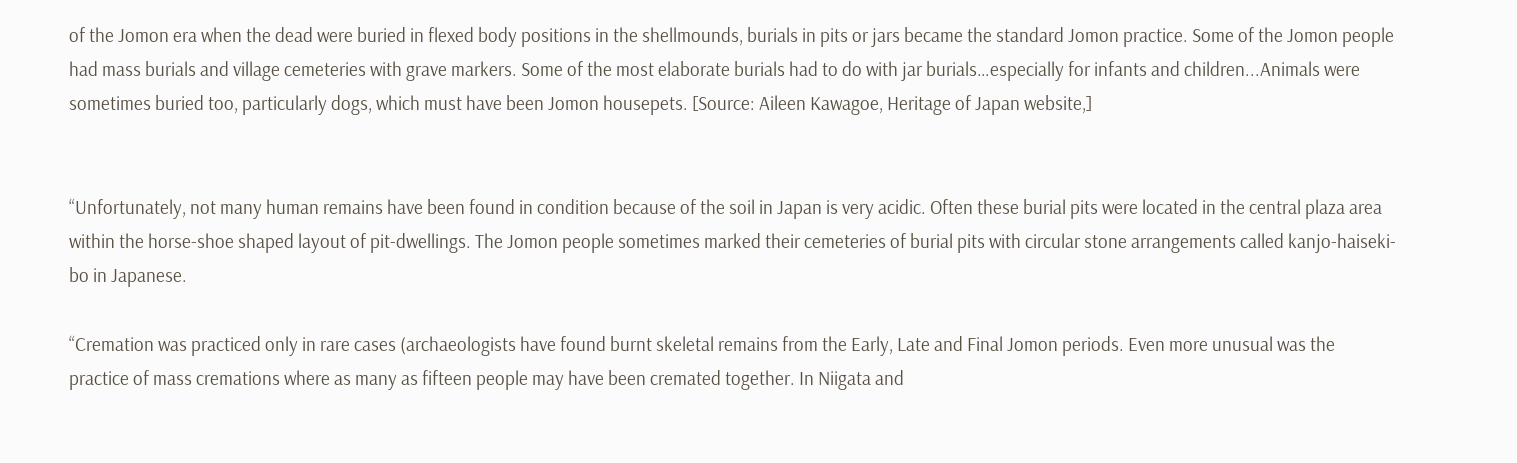of the Jomon era when the dead were buried in flexed body positions in the shellmounds, burials in pits or jars became the standard Jomon practice. Some of the Jomon people had mass burials and village cemeteries with grave markers. Some of the most elaborate burials had to do with jar burials…especially for infants and children...Animals were sometimes buried too, particularly dogs, which must have been Jomon housepets. [Source: Aileen Kawagoe, Heritage of Japan website,]


“Unfortunately, not many human remains have been found in condition because of the soil in Japan is very acidic. Often these burial pits were located in the central plaza area within the horse-shoe shaped layout of pit-dwellings. The Jomon people sometimes marked their cemeteries of burial pits with circular stone arrangements called kanjo-haiseki-bo in Japanese.

“Cremation was practiced only in rare cases (archaeologists have found burnt skeletal remains from the Early, Late and Final Jomon periods. Even more unusual was the practice of mass cremations where as many as fifteen people may have been cremated together. In Niigata and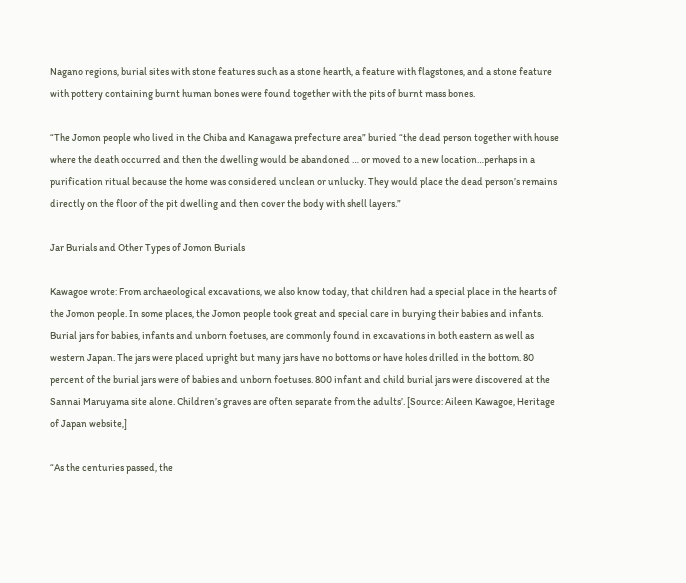Nagano regions, burial sites with stone features such as a stone hearth, a feature with flagstones, and a stone feature with pottery containing burnt human bones were found together with the pits of burnt mass bones.

“The Jomon people who lived in the Chiba and Kanagawa prefecture area” buried “the dead person together with house where the death occurred and then the dwelling would be abandoned … or moved to a new location…perhaps in a purification ritual because the home was considered unclean or unlucky. They would place the dead person’s remains directly on the floor of the pit dwelling and then cover the body with shell layers.”

Jar Burials and Other Types of Jomon Burials

Kawagoe wrote: From archaeological excavations, we also know today, that children had a special place in the hearts of the Jomon people. In some places, the Jomon people took great and special care in burying their babies and infants. Burial jars for babies, infants and unborn foetuses, are commonly found in excavations in both eastern as well as western Japan. The jars were placed upright but many jars have no bottoms or have holes drilled in the bottom. 80 percent of the burial jars were of babies and unborn foetuses. 800 infant and child burial jars were discovered at the Sannai Maruyama site alone. Children’s graves are often separate from the adults’. [Source: Aileen Kawagoe, Heritage of Japan website,]

“As the centuries passed, the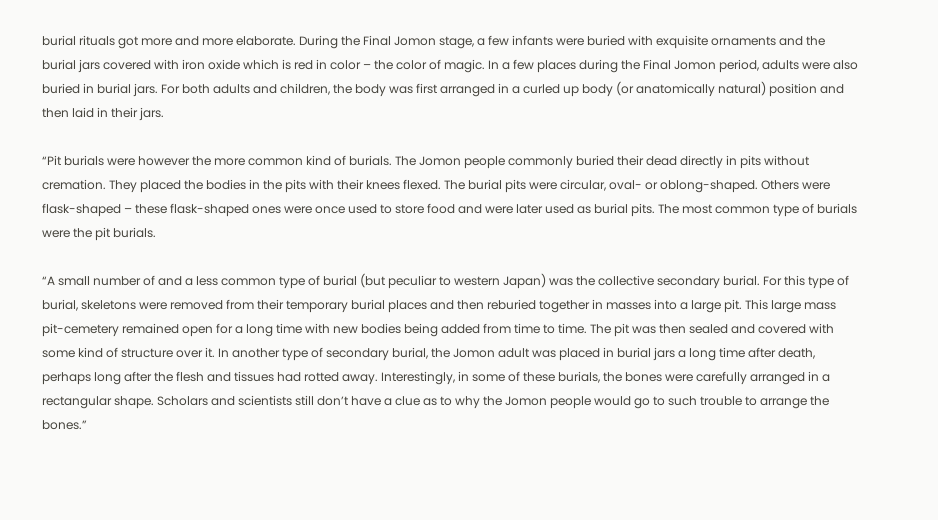burial rituals got more and more elaborate. During the Final Jomon stage, a few infants were buried with exquisite ornaments and the burial jars covered with iron oxide which is red in color – the color of magic. In a few places during the Final Jomon period, adults were also buried in burial jars. For both adults and children, the body was first arranged in a curled up body (or anatomically natural) position and then laid in their jars.

“Pit burials were however the more common kind of burials. The Jomon people commonly buried their dead directly in pits without cremation. They placed the bodies in the pits with their knees flexed. The burial pits were circular, oval- or oblong-shaped. Others were flask-shaped – these flask-shaped ones were once used to store food and were later used as burial pits. The most common type of burials were the pit burials.

“A small number of and a less common type of burial (but peculiar to western Japan) was the collective secondary burial. For this type of burial, skeletons were removed from their temporary burial places and then reburied together in masses into a large pit. This large mass pit-cemetery remained open for a long time with new bodies being added from time to time. The pit was then sealed and covered with some kind of structure over it. In another type of secondary burial, the Jomon adult was placed in burial jars a long time after death, perhaps long after the flesh and tissues had rotted away. Interestingly, in some of these burials, the bones were carefully arranged in a rectangular shape. Scholars and scientists still don’t have a clue as to why the Jomon people would go to such trouble to arrange the bones.”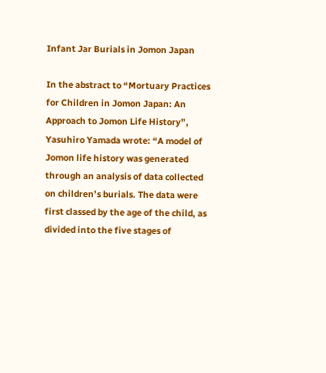Infant Jar Burials in Jomon Japan

In the abstract to “Mortuary Practices for Children in Jomon Japan: An Approach to Jomon Life History”, Yasuhiro Yamada wrote: “A model of Jomon life history was generated through an analysis of data collected on children’s burials. The data were first classed by the age of the child, as divided into the five stages of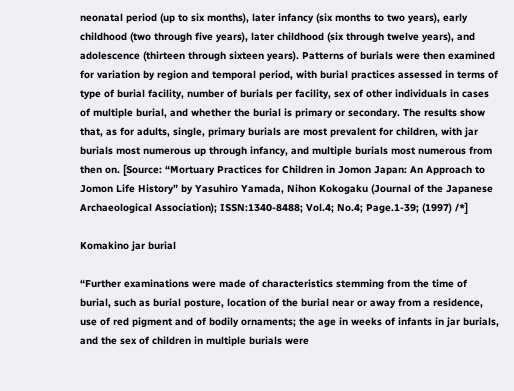neonatal period (up to six months), later infancy (six months to two years), early childhood (two through five years), later childhood (six through twelve years), and adolescence (thirteen through sixteen years). Patterns of burials were then examined for variation by region and temporal period, with burial practices assessed in terms of type of burial facility, number of burials per facility, sex of other individuals in cases of multiple burial, and whether the burial is primary or secondary. The results show that, as for adults, single, primary burials are most prevalent for children, with jar burials most numerous up through infancy, and multiple burials most numerous from then on. [Source: “Mortuary Practices for Children in Jomon Japan: An Approach to Jomon Life History” by Yasuhiro Yamada, Nihon Kokogaku (Journal of the Japanese Archaeological Association); ISSN:1340-8488; Vol.4; No.4; Page.1-39; (1997) /*]

Komakino jar burial

“Further examinations were made of characteristics stemming from the time of burial, such as burial posture, location of the burial near or away from a residence, use of red pigment and of bodily ornaments; the age in weeks of infants in jar burials, and the sex of children in multiple burials were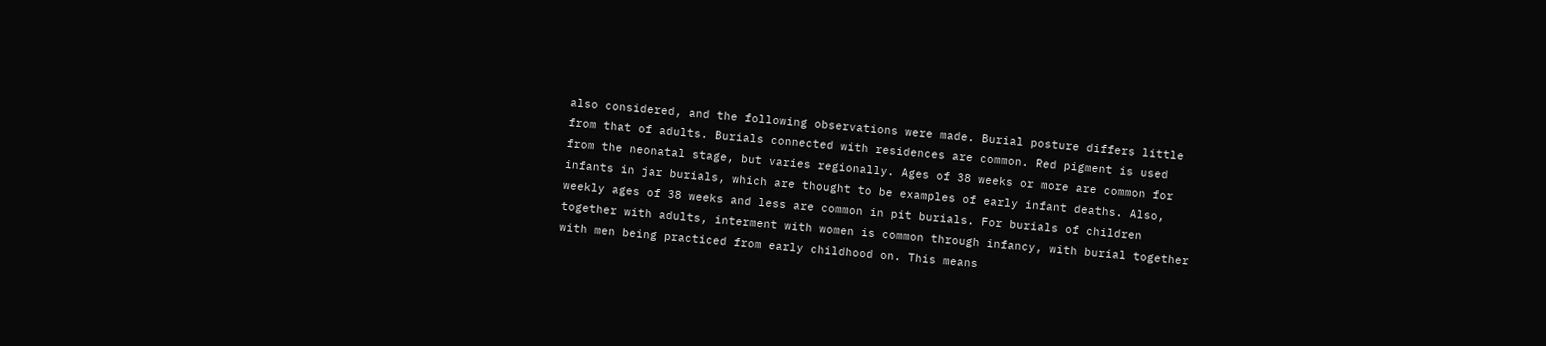also considered, and the following observations were made. Burial posture differs little from that of adults. Burials connected with residences are common. Red pigment is used from the neonatal stage, but varies regionally. Ages of 38 weeks or more are common for infants in jar burials, which are thought to be examples of early infant deaths. Also, weekly ages of 38 weeks and less are common in pit burials. For burials of children together with adults, interment with women is common through infancy, with burial together with men being practiced from early childhood on. This means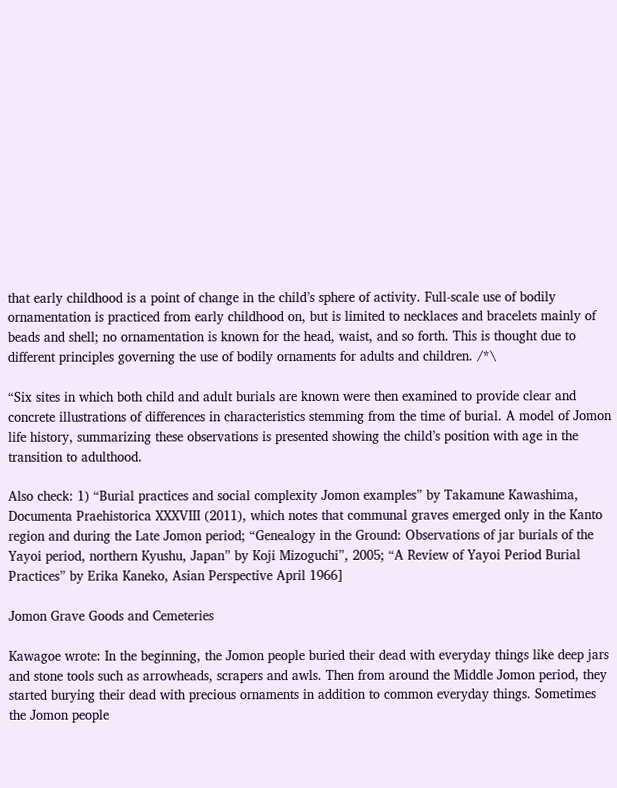that early childhood is a point of change in the child’s sphere of activity. Full-scale use of bodily ornamentation is practiced from early childhood on, but is limited to necklaces and bracelets mainly of beads and shell; no ornamentation is known for the head, waist, and so forth. This is thought due to different principles governing the use of bodily ornaments for adults and children. /*\

“Six sites in which both child and adult burials are known were then examined to provide clear and concrete illustrations of differences in characteristics stemming from the time of burial. A model of Jomon life history, summarizing these observations is presented showing the child’s position with age in the transition to adulthood.

Also check: 1) “Burial practices and social complexity Jomon examples” by Takamune Kawashima, Documenta Praehistorica XXXVIII (2011), which notes that communal graves emerged only in the Kanto region and during the Late Jomon period; “Genealogy in the Ground: Observations of jar burials of the Yayoi period, northern Kyushu, Japan” by Koji Mizoguchi”, 2005; “A Review of Yayoi Period Burial Practices” by Erika Kaneko, Asian Perspective April 1966]

Jomon Grave Goods and Cemeteries

Kawagoe wrote: In the beginning, the Jomon people buried their dead with everyday things like deep jars and stone tools such as arrowheads, scrapers and awls. Then from around the Middle Jomon period, they started burying their dead with precious ornaments in addition to common everyday things. Sometimes the Jomon people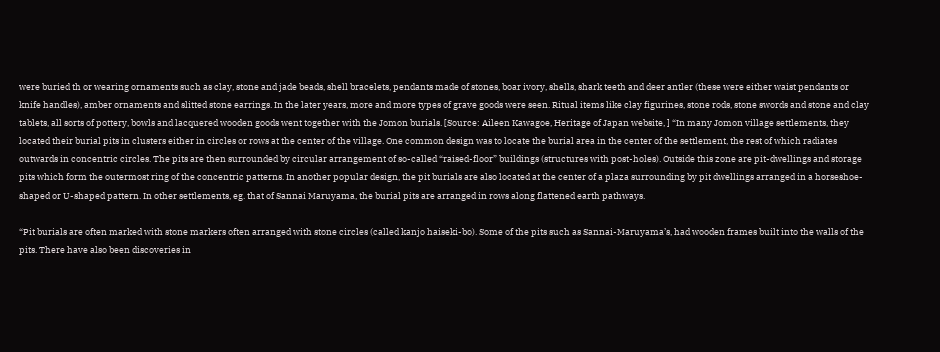were buried th or wearing ornaments such as clay, stone and jade beads, shell bracelets, pendants made of stones, boar ivory, shells, shark teeth and deer antler (these were either waist pendants or knife handles), amber ornaments and slitted stone earrings. In the later years, more and more types of grave goods were seen. Ritual items like clay figurines, stone rods, stone swords and stone and clay tablets, all sorts of pottery, bowls and lacquered wooden goods went together with the Jomon burials. [Source: Aileen Kawagoe, Heritage of Japan website, ] “In many Jomon village settlements, they located their burial pits in clusters either in circles or rows at the center of the village. One common design was to locate the burial area in the center of the settlement, the rest of which radiates outwards in concentric circles. The pits are then surrounded by circular arrangement of so-called “raised-floor” buildings (structures with post-holes). Outside this zone are pit-dwellings and storage pits which form the outermost ring of the concentric patterns. In another popular design, the pit burials are also located at the center of a plaza surrounding by pit dwellings arranged in a horseshoe-shaped or U-shaped pattern. In other settlements, eg. that of Sannai Maruyama, the burial pits are arranged in rows along flattened earth pathways.

“Pit burials are often marked with stone markers often arranged with stone circles (called kanjo haiseki-bo). Some of the pits such as Sannai-Maruyama’s, had wooden frames built into the walls of the pits. There have also been discoveries in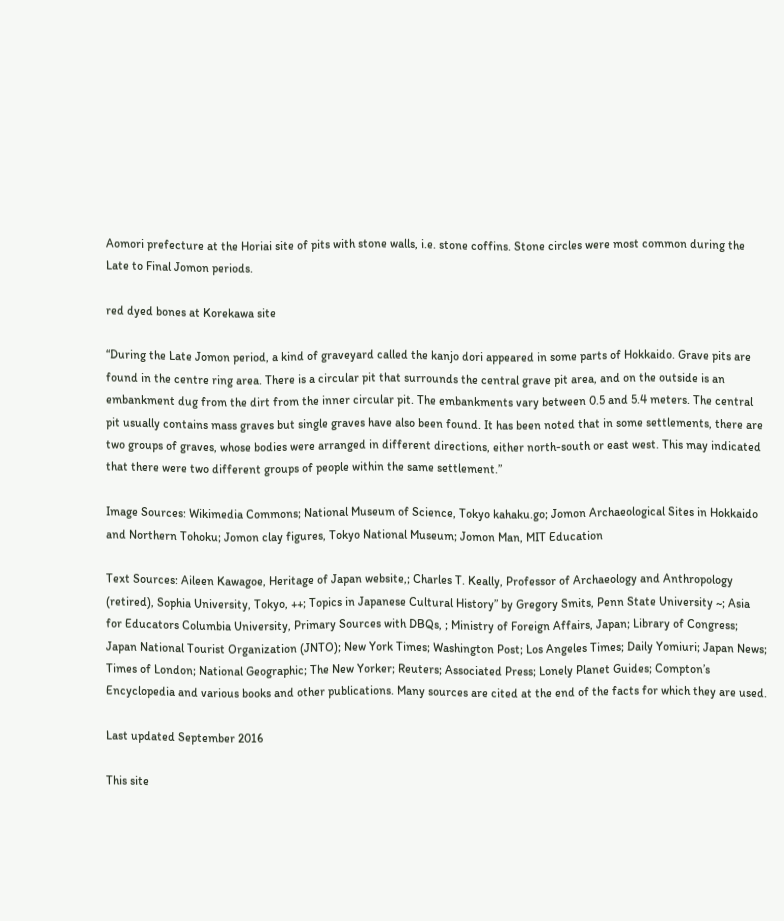Aomori prefecture at the Horiai site of pits with stone walls, i.e. stone coffins. Stone circles were most common during the Late to Final Jomon periods.

red dyed bones at Korekawa site

“During the Late Jomon period, a kind of graveyard called the kanjo dori appeared in some parts of Hokkaido. Grave pits are found in the centre ring area. There is a circular pit that surrounds the central grave pit area, and on the outside is an embankment dug from the dirt from the inner circular pit. The embankments vary between 0.5 and 5.4 meters. The central pit usually contains mass graves but single graves have also been found. It has been noted that in some settlements, there are two groups of graves, whose bodies were arranged in different directions, either north-south or east west. This may indicated that there were two different groups of people within the same settlement.”

Image Sources: Wikimedia Commons; National Museum of Science, Tokyo kahaku.go; Jomon Archaeological Sites in Hokkaido and Northern Tohoku; Jomon clay figures, Tokyo National Museum; Jomon Man, MIT Education

Text Sources: Aileen Kawagoe, Heritage of Japan website,; Charles T. Keally, Professor of Archaeology and Anthropology (retired), Sophia University, Tokyo, ++; Topics in Japanese Cultural History” by Gregory Smits, Penn State University ~; Asia for Educators Columbia University, Primary Sources with DBQs, ; Ministry of Foreign Affairs, Japan; Library of Congress; Japan National Tourist Organization (JNTO); New York Times; Washington Post; Los Angeles Times; Daily Yomiuri; Japan News; Times of London; National Geographic; The New Yorker; Reuters; Associated Press; Lonely Planet Guides; Compton’s Encyclopedia and various books and other publications. Many sources are cited at the end of the facts for which they are used.

Last updated September 2016

This site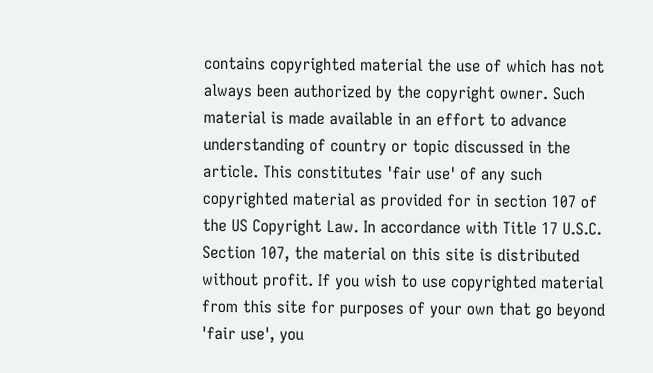contains copyrighted material the use of which has not always been authorized by the copyright owner. Such material is made available in an effort to advance understanding of country or topic discussed in the article. This constitutes 'fair use' of any such copyrighted material as provided for in section 107 of the US Copyright Law. In accordance with Title 17 U.S.C. Section 107, the material on this site is distributed without profit. If you wish to use copyrighted material from this site for purposes of your own that go beyond 'fair use', you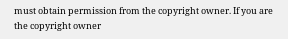must obtain permission from the copyright owner. If you are the copyright owner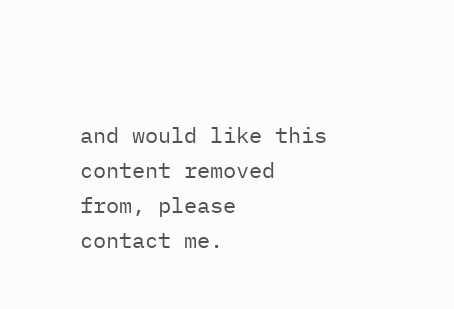and would like this content removed from, please contact me.